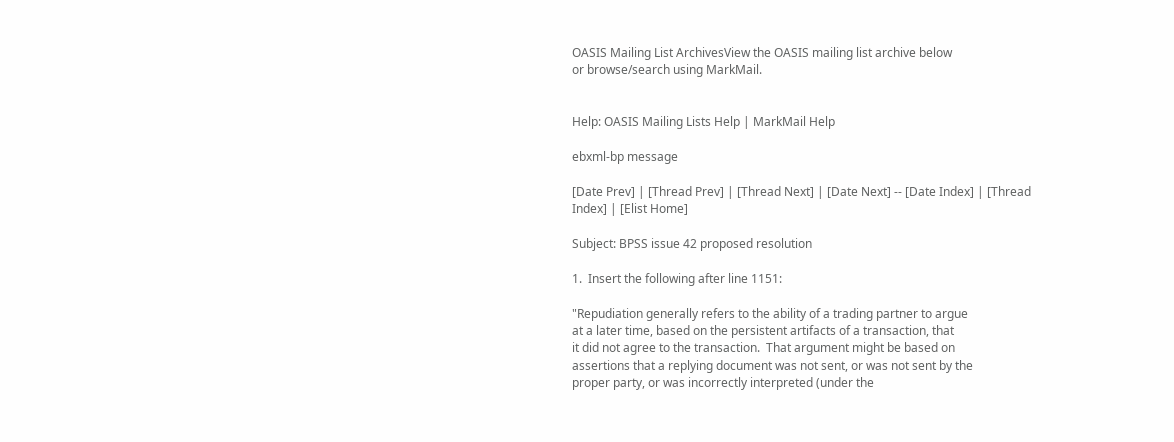OASIS Mailing List ArchivesView the OASIS mailing list archive below
or browse/search using MarkMail.


Help: OASIS Mailing Lists Help | MarkMail Help

ebxml-bp message

[Date Prev] | [Thread Prev] | [Thread Next] | [Date Next] -- [Date Index] | [Thread Index] | [Elist Home]

Subject: BPSS issue 42 proposed resolution

1.  Insert the following after line 1151:

"Repudiation generally refers to the ability of a trading partner to argue
at a later time, based on the persistent artifacts of a transaction, that
it did not agree to the transaction.  That argument might be based on
assertions that a replying document was not sent, or was not sent by the
proper party, or was incorrectly interpreted (under the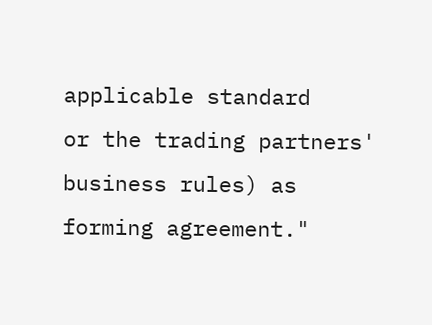applicable standard
or the trading partners' business rules) as forming agreement."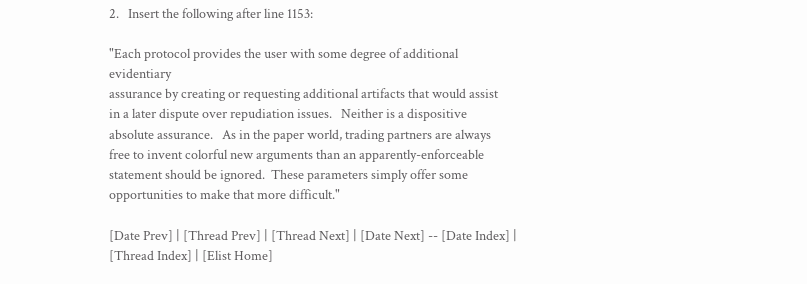2.   Insert the following after line 1153:

"Each protocol provides the user with some degree of additional evidentiary
assurance by creating or requesting additional artifacts that would assist
in a later dispute over repudiation issues.   Neither is a dispositive
absolute assurance.   As in the paper world, trading partners are always
free to invent colorful new arguments than an apparently-enforceable
statement should be ignored.  These parameters simply offer some
opportunities to make that more difficult."

[Date Prev] | [Thread Prev] | [Thread Next] | [Date Next] -- [Date Index] | [Thread Index] | [Elist Home]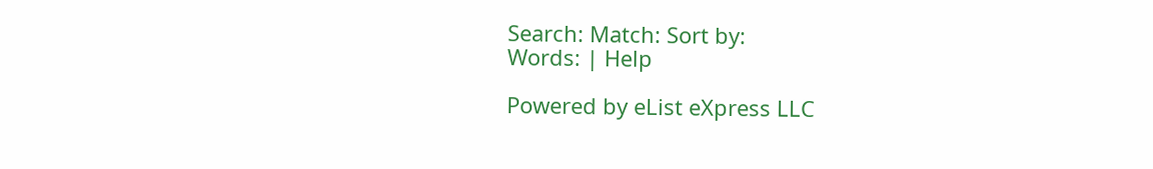Search: Match: Sort by:
Words: | Help

Powered by eList eXpress LLC